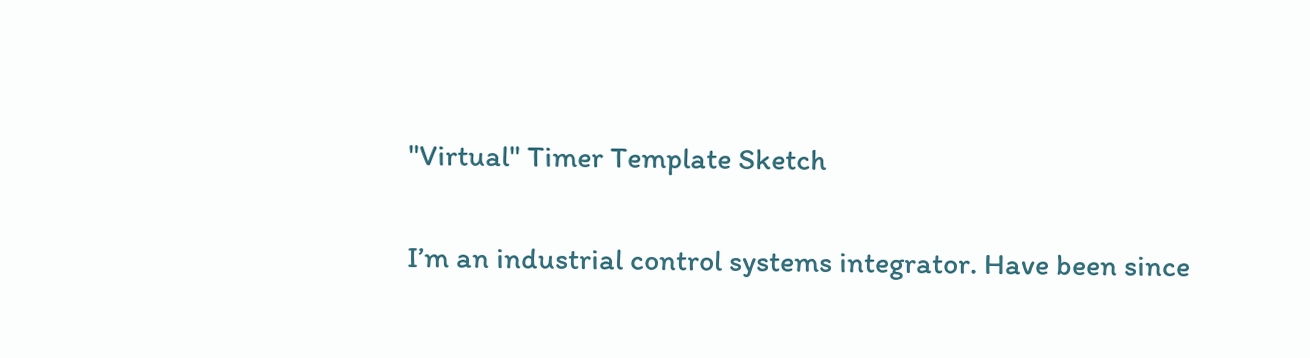"Virtual" Timer Template Sketch

I’m an industrial control systems integrator. Have been since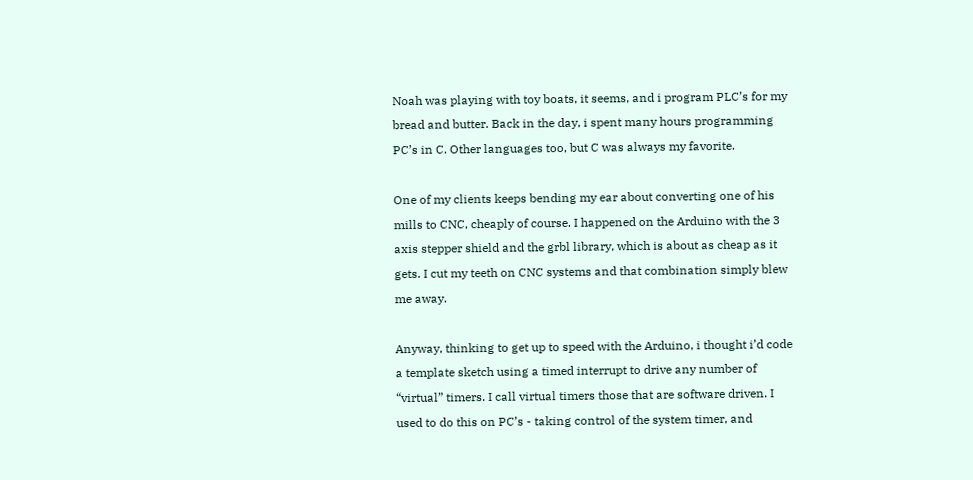Noah was playing with toy boats, it seems, and i program PLC’s for my bread and butter. Back in the day, i spent many hours programming PC’s in C. Other languages too, but C was always my favorite.

One of my clients keeps bending my ear about converting one of his mills to CNC, cheaply of course. I happened on the Arduino with the 3 axis stepper shield and the grbl library, which is about as cheap as it gets. I cut my teeth on CNC systems and that combination simply blew me away.

Anyway, thinking to get up to speed with the Arduino, i thought i’d code a template sketch using a timed interrupt to drive any number of “virtual” timers. I call virtual timers those that are software driven. I used to do this on PC’s - taking control of the system timer, and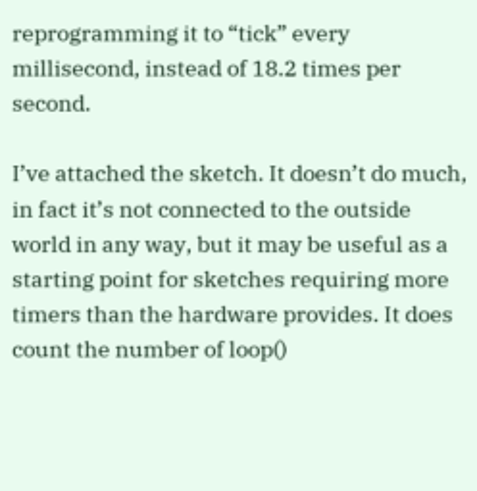reprogramming it to “tick” every millisecond, instead of 18.2 times per second.

I’ve attached the sketch. It doesn’t do much, in fact it’s not connected to the outside world in any way, but it may be useful as a starting point for sketches requiring more timers than the hardware provides. It does count the number of loop()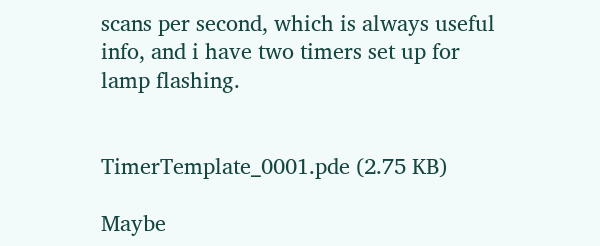scans per second, which is always useful info, and i have two timers set up for lamp flashing.


TimerTemplate_0001.pde (2.75 KB)

Maybe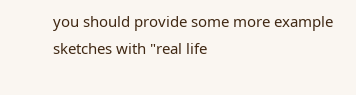you should provide some more example sketches with "real life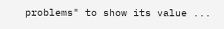problems" to show its value ...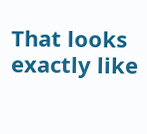That looks exactly like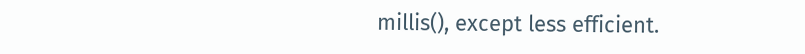millis(), except less efficient.